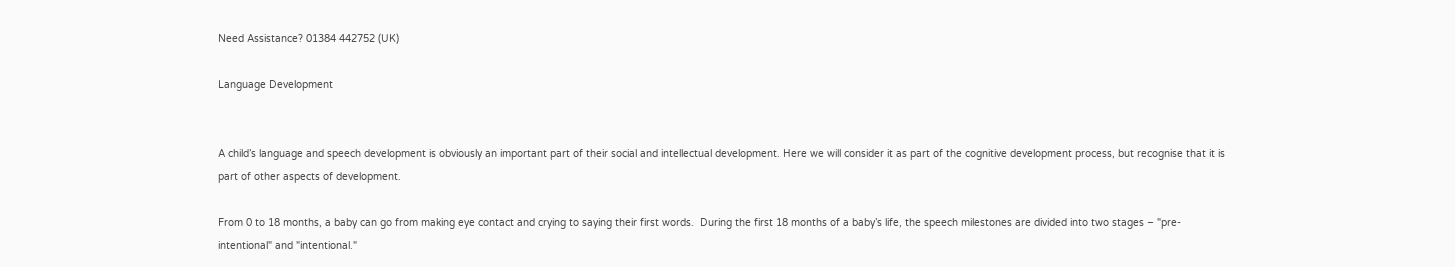Need Assistance? 01384 442752 (UK)

Language Development


A child’s language and speech development is obviously an important part of their social and intellectual development. Here we will consider it as part of the cognitive development process, but recognise that it is part of other aspects of development.

From 0 to 18 months, a baby can go from making eye contact and crying to saying their first words.  During the first 18 months of a baby’s life, the speech milestones are divided into two stages – "pre-intentional" and "intentional."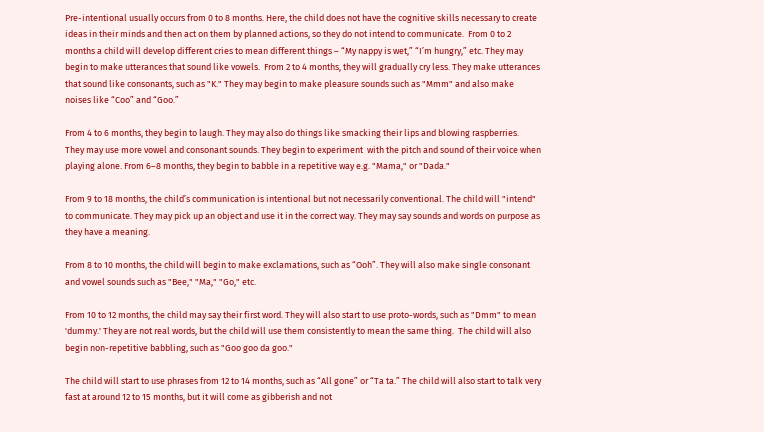Pre-intentional usually occurs from 0 to 8 months. Here, the child does not have the cognitive skills necessary to create ideas in their minds and then act on them by planned actions, so they do not intend to communicate.  From 0 to 2 months a child will develop different cries to mean different things – “My nappy is wet,” “I’m hungry,” etc. They may begin to make utterances that sound like vowels.  From 2 to 4 months, they will gradually cry less. They make utterances that sound like consonants, such as "K." They may begin to make pleasure sounds such as "Mmm" and also make noises like “Coo” and “Goo.”

From 4 to 6 months, they begin to laugh. They may also do things like smacking their lips and blowing raspberries.  They may use more vowel and consonant sounds. They begin to experiment  with the pitch and sound of their voice when playing alone. From 6–8 months, they begin to babble in a repetitive way e.g. "Mama," or "Dada."

From 9 to 18 months, the child’s communication is intentional but not necessarily conventional. The child will "intend" to communicate. They may pick up an object and use it in the correct way. They may say sounds and words on purpose as they have a meaning.

From 8 to 10 months, the child will begin to make exclamations, such as “Ooh”. They will also make single consonant and vowel sounds such as "Bee," "Ma," "Go," etc.

From 10 to 12 months, the child may say their first word. They will also start to use proto-words, such as "Dmm" to mean 'dummy.' They are not real words, but the child will use them consistently to mean the same thing.  The child will also begin non-repetitive babbling, such as "Goo goo da goo."

The child will start to use phrases from 12 to 14 months, such as “All gone” or “Ta ta.” The child will also start to talk very fast at around 12 to 15 months, but it will come as gibberish and not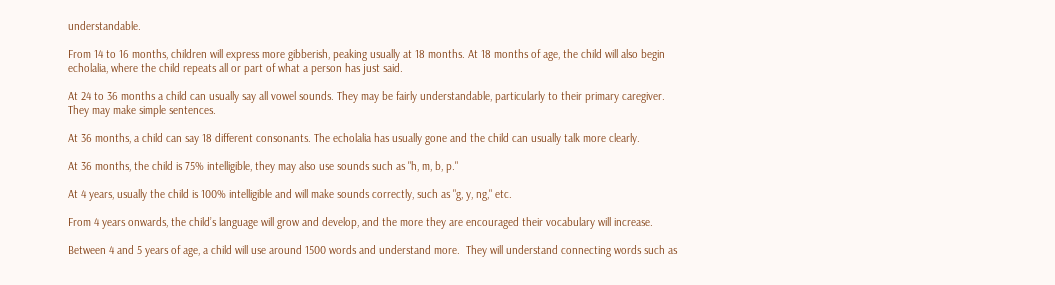understandable.

From 14 to 16 months, children will express more gibberish, peaking usually at 18 months. At 18 months of age, the child will also begin echolalia, where the child repeats all or part of what a person has just said.

At 24 to 36 months a child can usually say all vowel sounds. They may be fairly understandable, particularly to their primary caregiver.  They may make simple sentences.

At 36 months, a child can say 18 different consonants. The echolalia has usually gone and the child can usually talk more clearly.

At 36 months, the child is 75% intelligible, they may also use sounds such as "h, m, b, p."

At 4 years, usually the child is 100% intelligible and will make sounds correctly, such as "g, y, ng," etc.

From 4 years onwards, the child’s language will grow and develop, and the more they are encouraged their vocabulary will increase.

Between 4 and 5 years of age, a child will use around 1500 words and understand more.  They will understand connecting words such as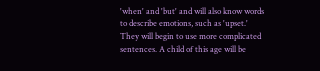'when' and 'but' and will also know words to describe emotions, such as 'upset.' They will begin to use more complicated sentences. A child of this age will be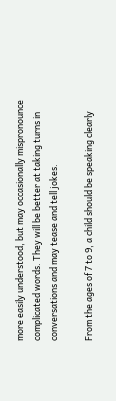more easily understood, but may occasionally mispronounce complicated words. They will be better at taking turns in conversations and may tease and tell jokes.

From the ages of 7 to 9, a child should be speaking clearly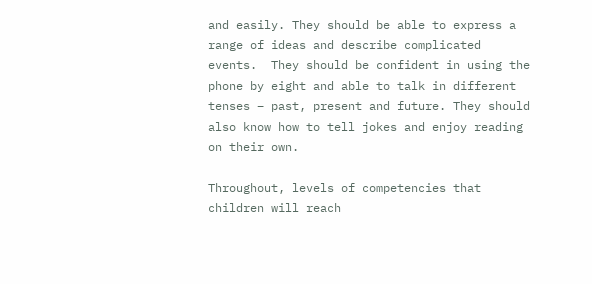and easily. They should be able to express a range of ideas and describe complicated events.  They should be confident in using the phone by eight and able to talk in different tenses – past, present and future. They should also know how to tell jokes and enjoy reading on their own.

Throughout, levels of competencies that children will reach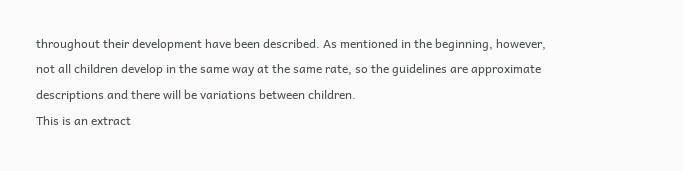throughout their development have been described. As mentioned in the beginning, however, not all children develop in the same way at the same rate, so the guidelines are approximate descriptions and there will be variations between children.
This is an extract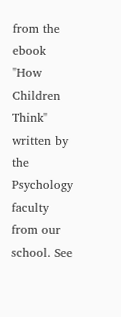from the ebook "How Children Think" written by the Psychology faculty from our school. See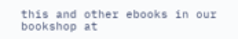this and other ebooks in our bookshop at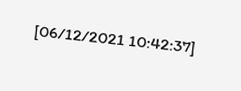[06/12/2021 10:42:37]